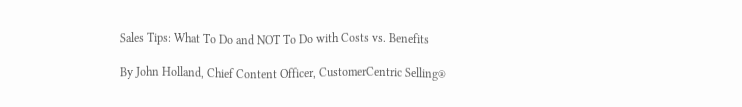Sales Tips: What To Do and NOT To Do with Costs vs. Benefits

By John Holland, Chief Content Officer, CustomerCentric Selling®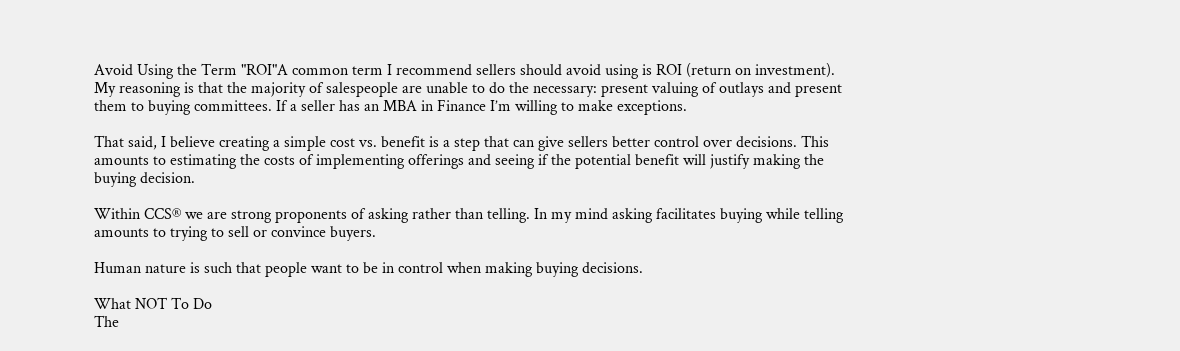Avoid Using the Term "ROI"A common term I recommend sellers should avoid using is ROI (return on investment). My reasoning is that the majority of salespeople are unable to do the necessary: present valuing of outlays and present them to buying committees. If a seller has an MBA in Finance I’m willing to make exceptions.

That said, I believe creating a simple cost vs. benefit is a step that can give sellers better control over decisions. This amounts to estimating the costs of implementing offerings and seeing if the potential benefit will justify making the buying decision.

Within CCS® we are strong proponents of asking rather than telling. In my mind asking facilitates buying while telling amounts to trying to sell or convince buyers.

Human nature is such that people want to be in control when making buying decisions.

What NOT To Do
The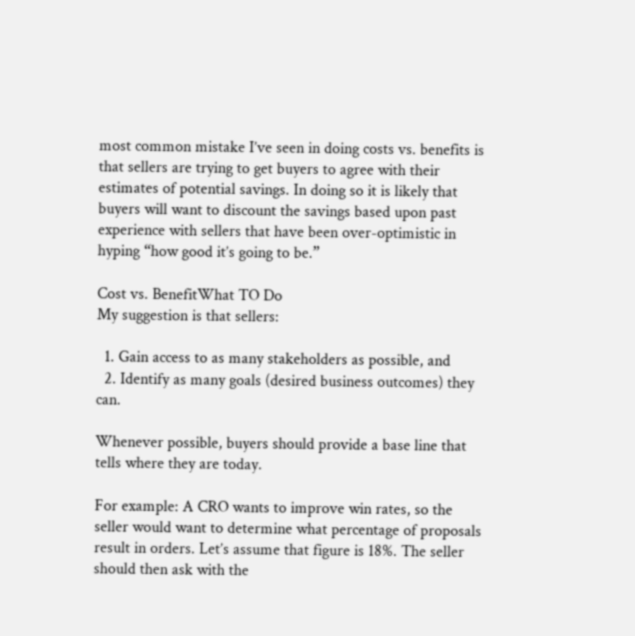most common mistake I’ve seen in doing costs vs. benefits is that sellers are trying to get buyers to agree with their estimates of potential savings. In doing so it is likely that buyers will want to discount the savings based upon past experience with sellers that have been over-optimistic in hyping “how good it’s going to be.”

Cost vs. BenefitWhat TO Do
My suggestion is that sellers:

  1. Gain access to as many stakeholders as possible, and
  2. Identify as many goals (desired business outcomes) they can.

Whenever possible, buyers should provide a base line that tells where they are today.

For example: A CRO wants to improve win rates, so the seller would want to determine what percentage of proposals result in orders. Let’s assume that figure is 18%. The seller should then ask with the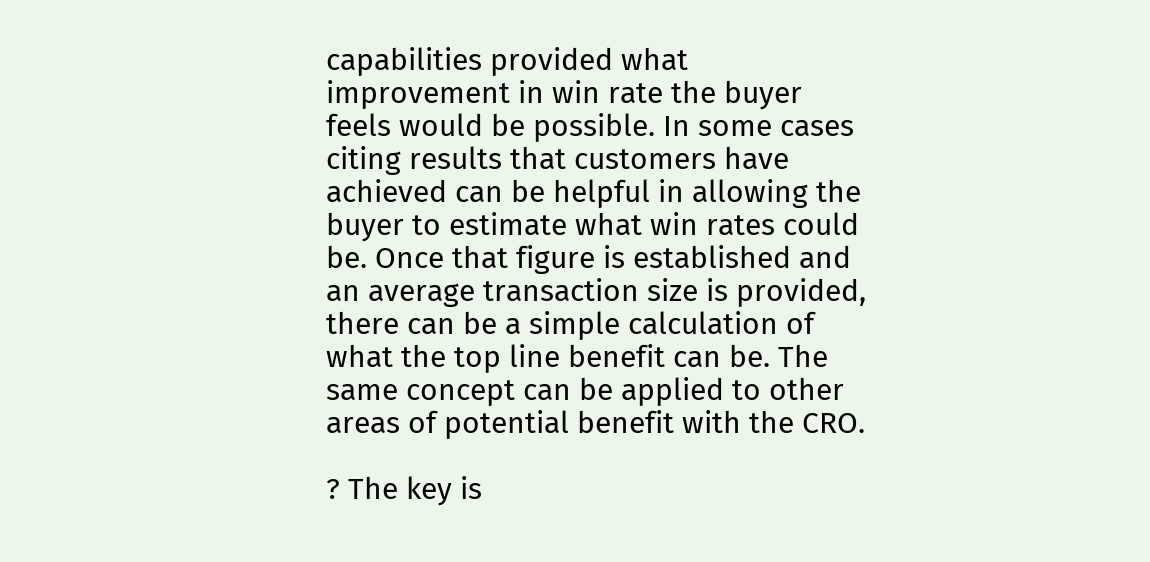capabilities provided what improvement in win rate the buyer feels would be possible. In some cases citing results that customers have achieved can be helpful in allowing the buyer to estimate what win rates could be. Once that figure is established and an average transaction size is provided, there can be a simple calculation of what the top line benefit can be. The same concept can be applied to other areas of potential benefit with the CRO.

? The key is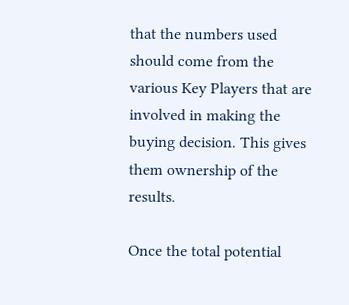that the numbers used should come from the various Key Players that are involved in making the buying decision. This gives them ownership of the results.

Once the total potential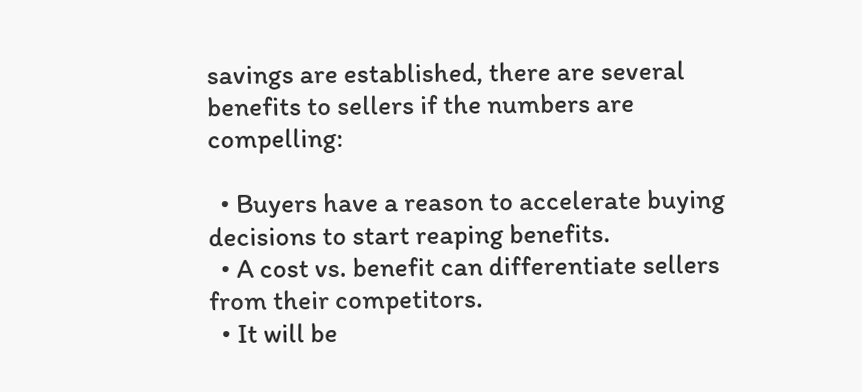savings are established, there are several benefits to sellers if the numbers are compelling:

  • Buyers have a reason to accelerate buying decisions to start reaping benefits.
  • A cost vs. benefit can differentiate sellers from their competitors.
  • It will be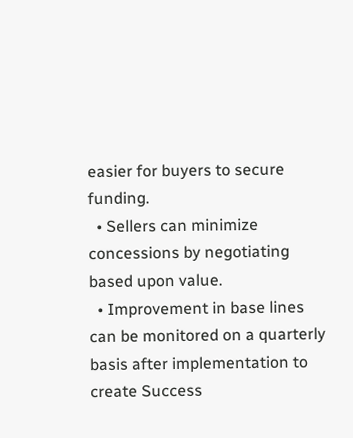easier for buyers to secure funding.
  • Sellers can minimize concessions by negotiating based upon value.
  • Improvement in base lines can be monitored on a quarterly basis after implementation to create Success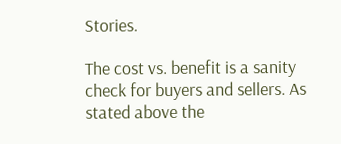Stories.

The cost vs. benefit is a sanity check for buyers and sellers. As stated above the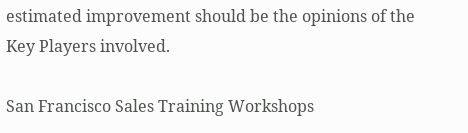estimated improvement should be the opinions of the Key Players involved.

San Francisco Sales Training Workshops